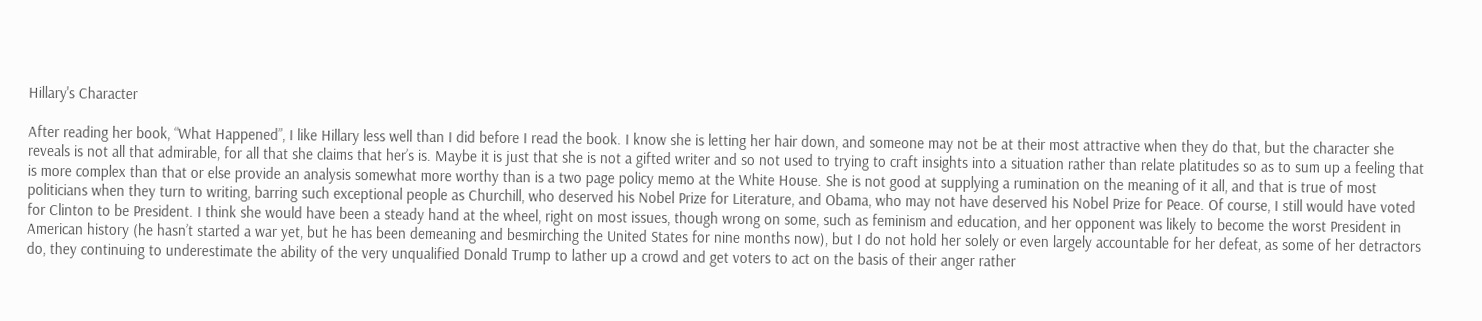Hillary's Character

After reading her book, “What Happened”, I like Hillary less well than I did before I read the book. I know she is letting her hair down, and someone may not be at their most attractive when they do that, but the character she reveals is not all that admirable, for all that she claims that her’s is. Maybe it is just that she is not a gifted writer and so not used to trying to craft insights into a situation rather than relate platitudes so as to sum up a feeling that is more complex than that or else provide an analysis somewhat more worthy than is a two page policy memo at the White House. She is not good at supplying a rumination on the meaning of it all, and that is true of most politicians when they turn to writing, barring such exceptional people as Churchill, who deserved his Nobel Prize for Literature, and Obama, who may not have deserved his Nobel Prize for Peace. Of course, I still would have voted for Clinton to be President. I think she would have been a steady hand at the wheel, right on most issues, though wrong on some, such as feminism and education, and her opponent was likely to become the worst President in American history (he hasn’t started a war yet, but he has been demeaning and besmirching the United States for nine months now), but I do not hold her solely or even largely accountable for her defeat, as some of her detractors do, they continuing to underestimate the ability of the very unqualified Donald Trump to lather up a crowd and get voters to act on the basis of their anger rather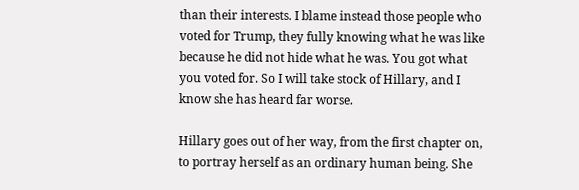than their interests. I blame instead those people who voted for Trump, they fully knowing what he was like because he did not hide what he was. You got what you voted for. So I will take stock of Hillary, and I know she has heard far worse.

Hillary goes out of her way, from the first chapter on, to portray herself as an ordinary human being. She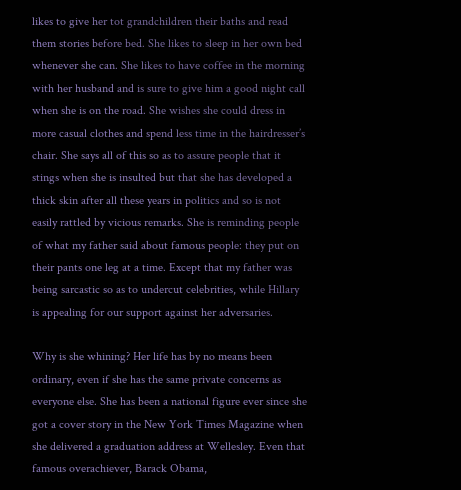likes to give her tot grandchildren their baths and read them stories before bed. She likes to sleep in her own bed whenever she can. She likes to have coffee in the morning with her husband and is sure to give him a good night call when she is on the road. She wishes she could dress in more casual clothes and spend less time in the hairdresser’s chair. She says all of this so as to assure people that it stings when she is insulted but that she has developed a thick skin after all these years in politics and so is not easily rattled by vicious remarks. She is reminding people of what my father said about famous people: they put on their pants one leg at a time. Except that my father was being sarcastic so as to undercut celebrities, while Hillary is appealing for our support against her adversaries.

Why is she whining? Her life has by no means been ordinary, even if she has the same private concerns as everyone else. She has been a national figure ever since she got a cover story in the New York Times Magazine when she delivered a graduation address at Wellesley. Even that famous overachiever, Barack Obama,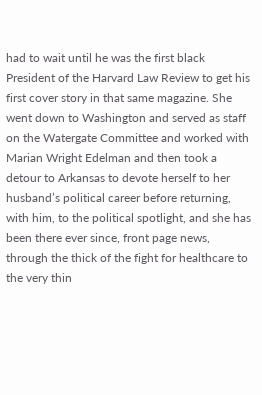had to wait until he was the first black President of the Harvard Law Review to get his first cover story in that same magazine. She went down to Washington and served as staff on the Watergate Committee and worked with Marian Wright Edelman and then took a detour to Arkansas to devote herself to her husband’s political career before returning, with him, to the political spotlight, and she has been there ever since, front page news, through the thick of the fight for healthcare to the very thin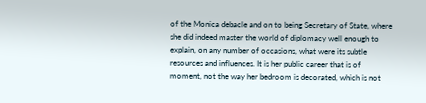of the Monica debacle and on to being Secretary of State, where she did indeed master the world of diplomacy well enough to explain, on any number of occasions, what were its subtle resources and influences. It is her public career that is of moment, not the way her bedroom is decorated, which is not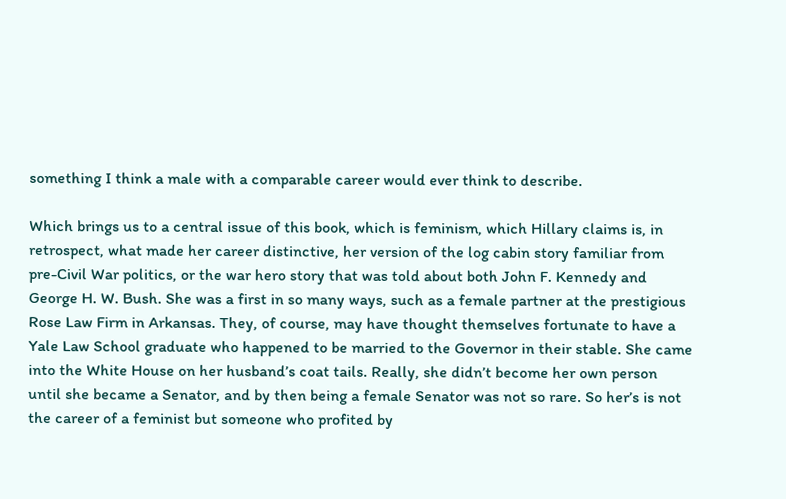something I think a male with a comparable career would ever think to describe.

Which brings us to a central issue of this book, which is feminism, which Hillary claims is, in retrospect, what made her career distinctive, her version of the log cabin story familiar from pre-Civil War politics, or the war hero story that was told about both John F. Kennedy and George H. W. Bush. She was a first in so many ways, such as a female partner at the prestigious Rose Law Firm in Arkansas. They, of course, may have thought themselves fortunate to have a Yale Law School graduate who happened to be married to the Governor in their stable. She came into the White House on her husband’s coat tails. Really, she didn’t become her own person until she became a Senator, and by then being a female Senator was not so rare. So her’s is not the career of a feminist but someone who profited by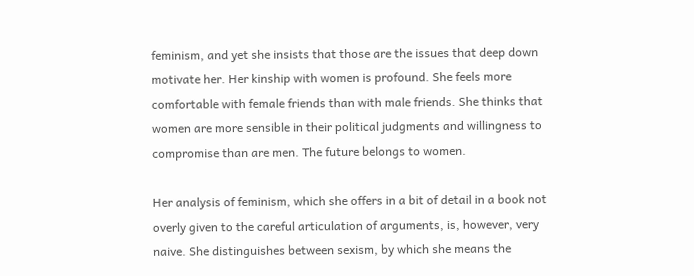feminism, and yet she insists that those are the issues that deep down motivate her. Her kinship with women is profound. She feels more comfortable with female friends than with male friends. She thinks that women are more sensible in their political judgments and willingness to compromise than are men. The future belongs to women.

Her analysis of feminism, which she offers in a bit of detail in a book not overly given to the careful articulation of arguments, is, however, very naive. She distinguishes between sexism, by which she means the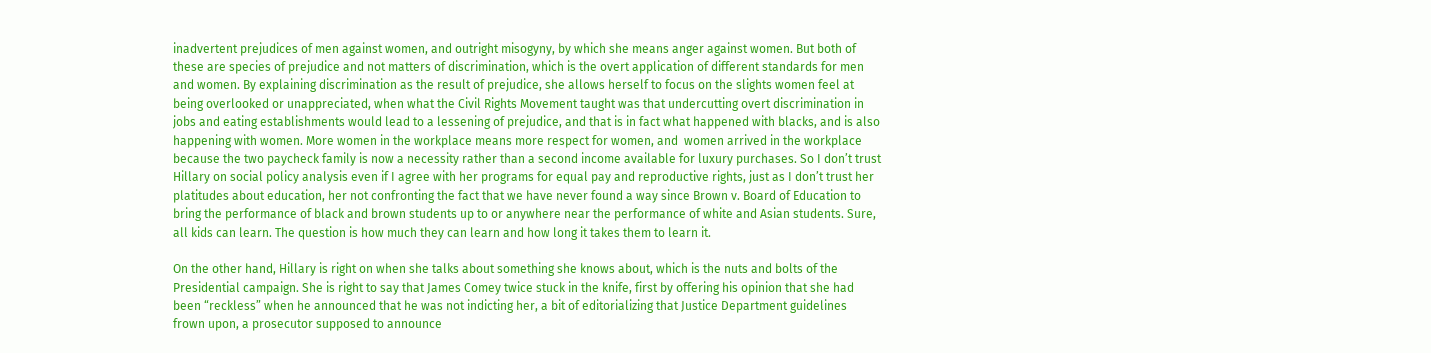inadvertent prejudices of men against women, and outright misogyny, by which she means anger against women. But both of these are species of prejudice and not matters of discrimination, which is the overt application of different standards for men and women. By explaining discrimination as the result of prejudice, she allows herself to focus on the slights women feel at being overlooked or unappreciated, when what the Civil Rights Movement taught was that undercutting overt discrimination in jobs and eating establishments would lead to a lessening of prejudice, and that is in fact what happened with blacks, and is also happening with women. More women in the workplace means more respect for women, and  women arrived in the workplace because the two paycheck family is now a necessity rather than a second income available for luxury purchases. So I don’t trust Hillary on social policy analysis even if I agree with her programs for equal pay and reproductive rights, just as I don’t trust her platitudes about education, her not confronting the fact that we have never found a way since Brown v. Board of Education to bring the performance of black and brown students up to or anywhere near the performance of white and Asian students. Sure, all kids can learn. The question is how much they can learn and how long it takes them to learn it.

On the other hand, Hillary is right on when she talks about something she knows about, which is the nuts and bolts of the Presidential campaign. She is right to say that James Comey twice stuck in the knife, first by offering his opinion that she had been “reckless” when he announced that he was not indicting her, a bit of editorializing that Justice Department guidelines frown upon, a prosecutor supposed to announce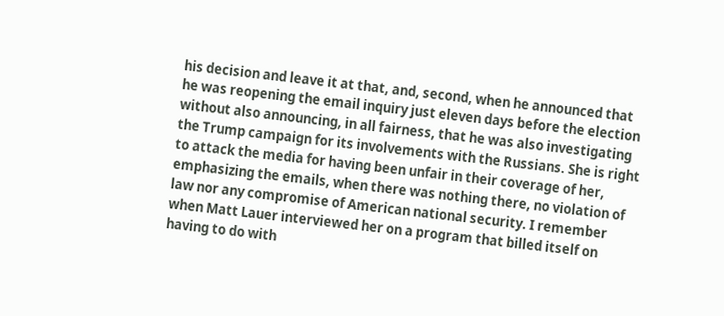his decision and leave it at that, and, second, when he announced that he was reopening the email inquiry just eleven days before the election without also announcing, in all fairness, that he was also investigating the Trump campaign for its involvements with the Russians. She is right to attack the media for having been unfair in their coverage of her, emphasizing the emails, when there was nothing there, no violation of law nor any compromise of American national security. I remember when Matt Lauer interviewed her on a program that billed itself on having to do with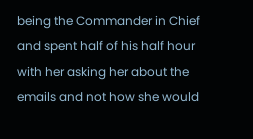being the Commander in Chief and spent half of his half hour with her asking her about the emails and not how she would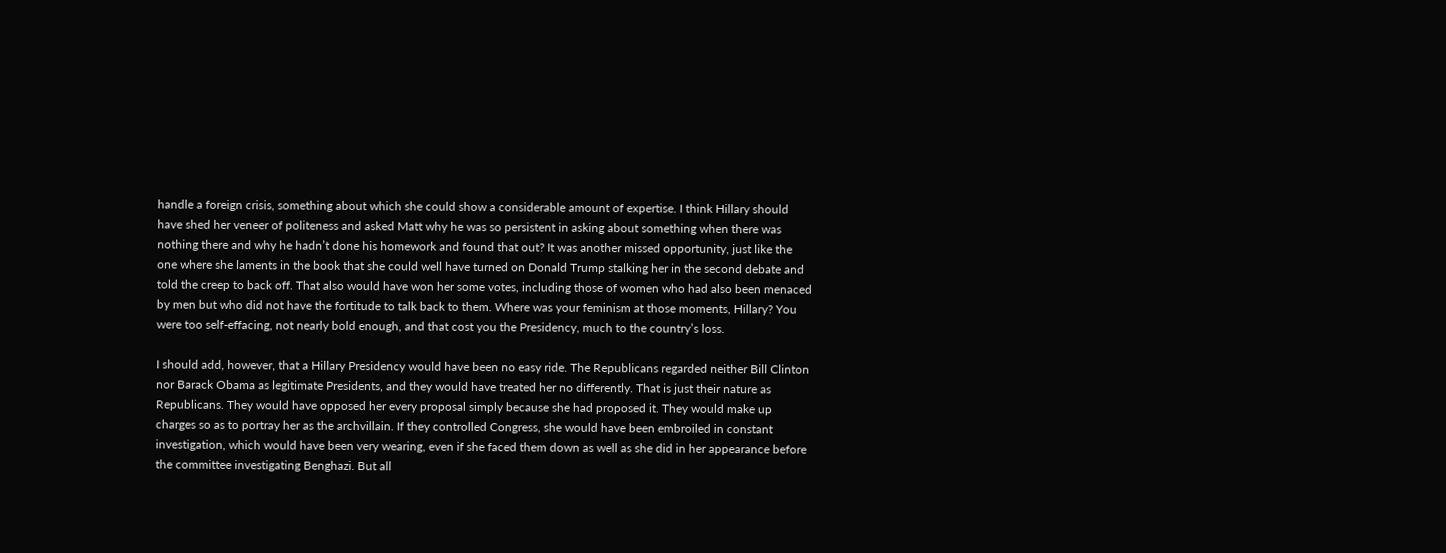handle a foreign crisis, something about which she could show a considerable amount of expertise. I think Hillary should have shed her veneer of politeness and asked Matt why he was so persistent in asking about something when there was nothing there and why he hadn’t done his homework and found that out? It was another missed opportunity, just like the one where she laments in the book that she could well have turned on Donald Trump stalking her in the second debate and told the creep to back off. That also would have won her some votes, including those of women who had also been menaced by men but who did not have the fortitude to talk back to them. Where was your feminism at those moments, Hillary? You were too self-effacing, not nearly bold enough, and that cost you the Presidency, much to the country’s loss.

I should add, however, that a Hillary Presidency would have been no easy ride. The Republicans regarded neither Bill Clinton nor Barack Obama as legitimate Presidents, and they would have treated her no differently. That is just their nature as Republicans. They would have opposed her every proposal simply because she had proposed it. They would make up charges so as to portray her as the archvillain. If they controlled Congress, she would have been embroiled in constant investigation, which would have been very wearing, even if she faced them down as well as she did in her appearance before the committee investigating Benghazi. But all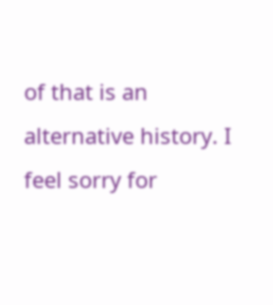of that is an alternative history. I feel sorry for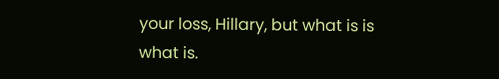your loss, Hillary, but what is is what is.